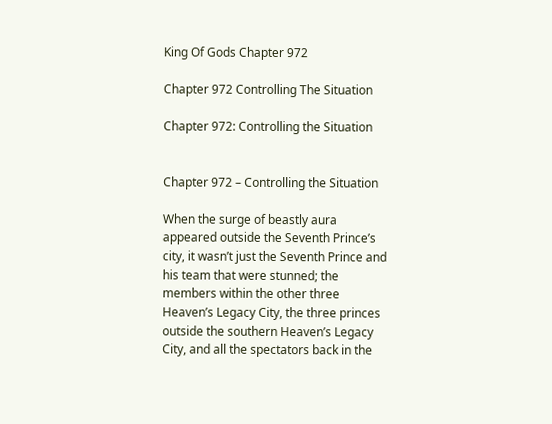King Of Gods Chapter 972

Chapter 972 Controlling The Situation

Chapter 972: Controlling the Situation


Chapter 972 – Controlling the Situation

When the surge of beastly aura appeared outside the Seventh Prince’s city, it wasn’t just the Seventh Prince and his team that were stunned; the members within the other three Heaven’s Legacy City, the three princes outside the southern Heaven’s Legacy City, and all the spectators back in the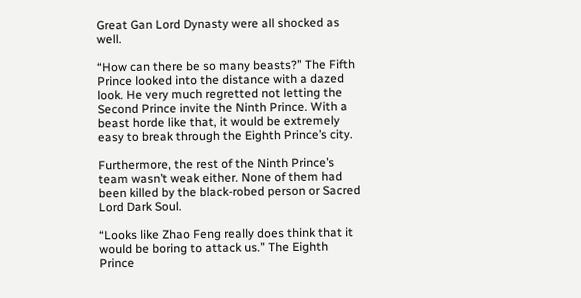Great Gan Lord Dynasty were all shocked as well.

“How can there be so many beasts?” The Fifth Prince looked into the distance with a dazed look. He very much regretted not letting the Second Prince invite the Ninth Prince. With a beast horde like that, it would be extremely easy to break through the Eighth Prince’s city.

Furthermore, the rest of the Ninth Prince’s team wasn’t weak either. None of them had been killed by the black-robed person or Sacred Lord Dark Soul.

“Looks like Zhao Feng really does think that it would be boring to attack us.” The Eighth Prince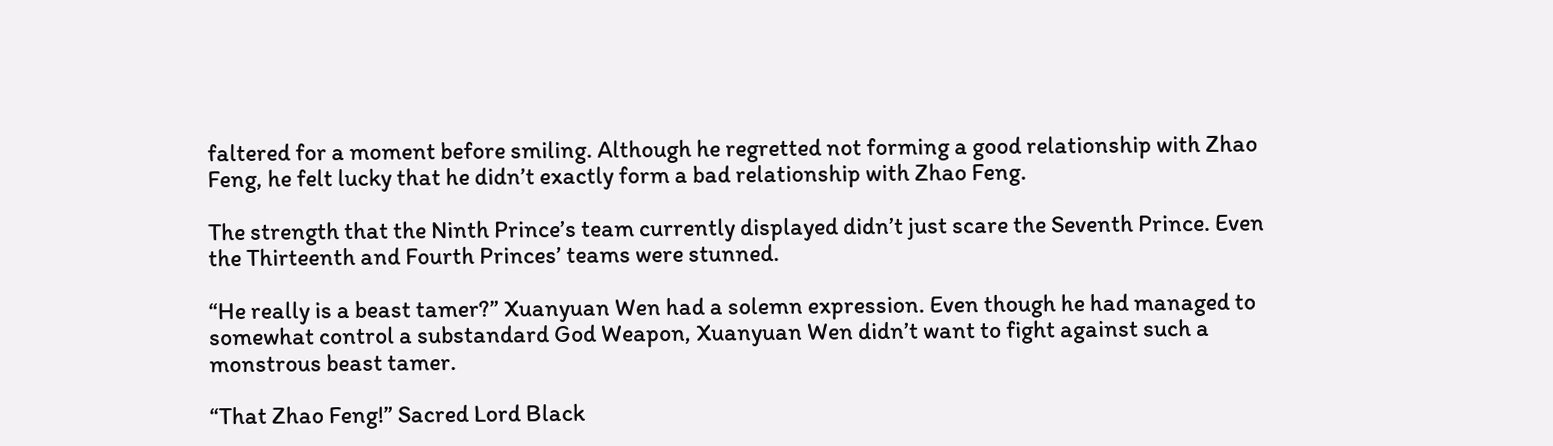faltered for a moment before smiling. Although he regretted not forming a good relationship with Zhao Feng, he felt lucky that he didn’t exactly form a bad relationship with Zhao Feng.

The strength that the Ninth Prince’s team currently displayed didn’t just scare the Seventh Prince. Even the Thirteenth and Fourth Princes’ teams were stunned.

“He really is a beast tamer?” Xuanyuan Wen had a solemn expression. Even though he had managed to somewhat control a substandard God Weapon, Xuanyuan Wen didn’t want to fight against such a monstrous beast tamer.

“That Zhao Feng!” Sacred Lord Black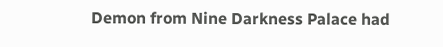Demon from Nine Darkness Palace had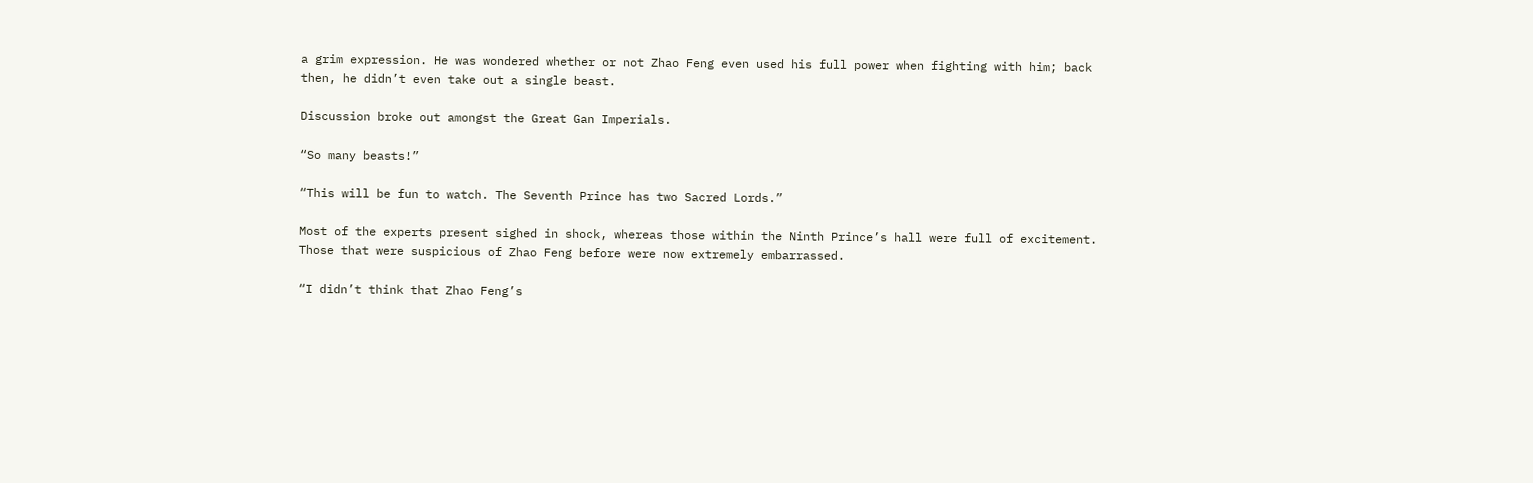a grim expression. He was wondered whether or not Zhao Feng even used his full power when fighting with him; back then, he didn’t even take out a single beast.

Discussion broke out amongst the Great Gan Imperials.

“So many beasts!”

“This will be fun to watch. The Seventh Prince has two Sacred Lords.”

Most of the experts present sighed in shock, whereas those within the Ninth Prince’s hall were full of excitement. Those that were suspicious of Zhao Feng before were now extremely embarrassed.

“I didn’t think that Zhao Feng’s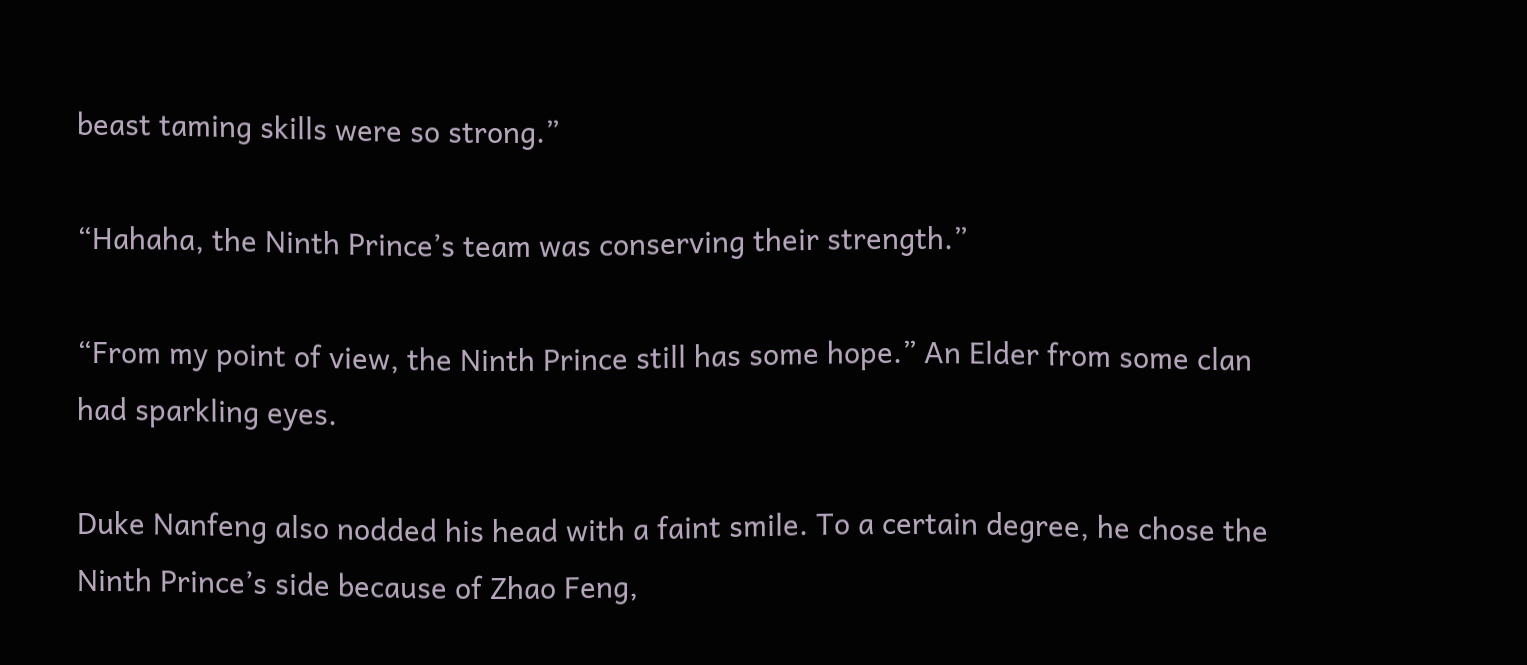beast taming skills were so strong.”

“Hahaha, the Ninth Prince’s team was conserving their strength.”

“From my point of view, the Ninth Prince still has some hope.” An Elder from some clan had sparkling eyes.

Duke Nanfeng also nodded his head with a faint smile. To a certain degree, he chose the Ninth Prince’s side because of Zhao Feng,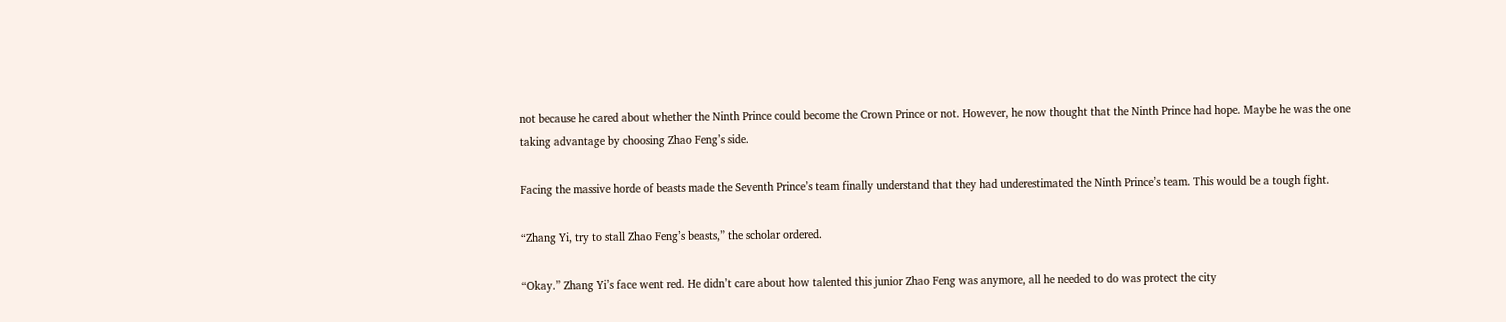not because he cared about whether the Ninth Prince could become the Crown Prince or not. However, he now thought that the Ninth Prince had hope. Maybe he was the one taking advantage by choosing Zhao Feng’s side.

Facing the massive horde of beasts made the Seventh Prince’s team finally understand that they had underestimated the Ninth Prince’s team. This would be a tough fight.

“Zhang Yi, try to stall Zhao Feng’s beasts,” the scholar ordered.

“Okay.” Zhang Yi’s face went red. He didn’t care about how talented this junior Zhao Feng was anymore, all he needed to do was protect the city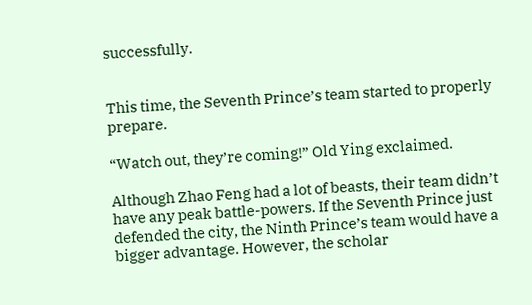successfully.


This time, the Seventh Prince’s team started to properly prepare.

“Watch out, they’re coming!” Old Ying exclaimed.

Although Zhao Feng had a lot of beasts, their team didn’t have any peak battle-powers. If the Seventh Prince just defended the city, the Ninth Prince’s team would have a bigger advantage. However, the scholar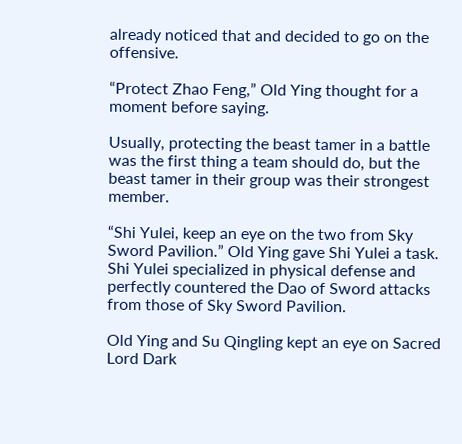already noticed that and decided to go on the offensive.

“Protect Zhao Feng,” Old Ying thought for a moment before saying.

Usually, protecting the beast tamer in a battle was the first thing a team should do, but the beast tamer in their group was their strongest member.

“Shi Yulei, keep an eye on the two from Sky Sword Pavilion.” Old Ying gave Shi Yulei a task. Shi Yulei specialized in physical defense and perfectly countered the Dao of Sword attacks from those of Sky Sword Pavilion.

Old Ying and Su Qingling kept an eye on Sacred Lord Dark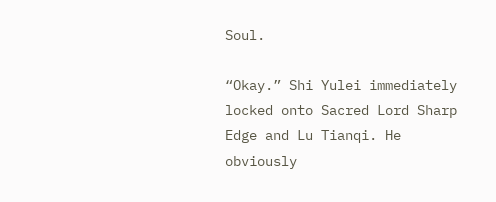Soul.

“Okay.” Shi Yulei immediately locked onto Sacred Lord Sharp Edge and Lu Tianqi. He obviously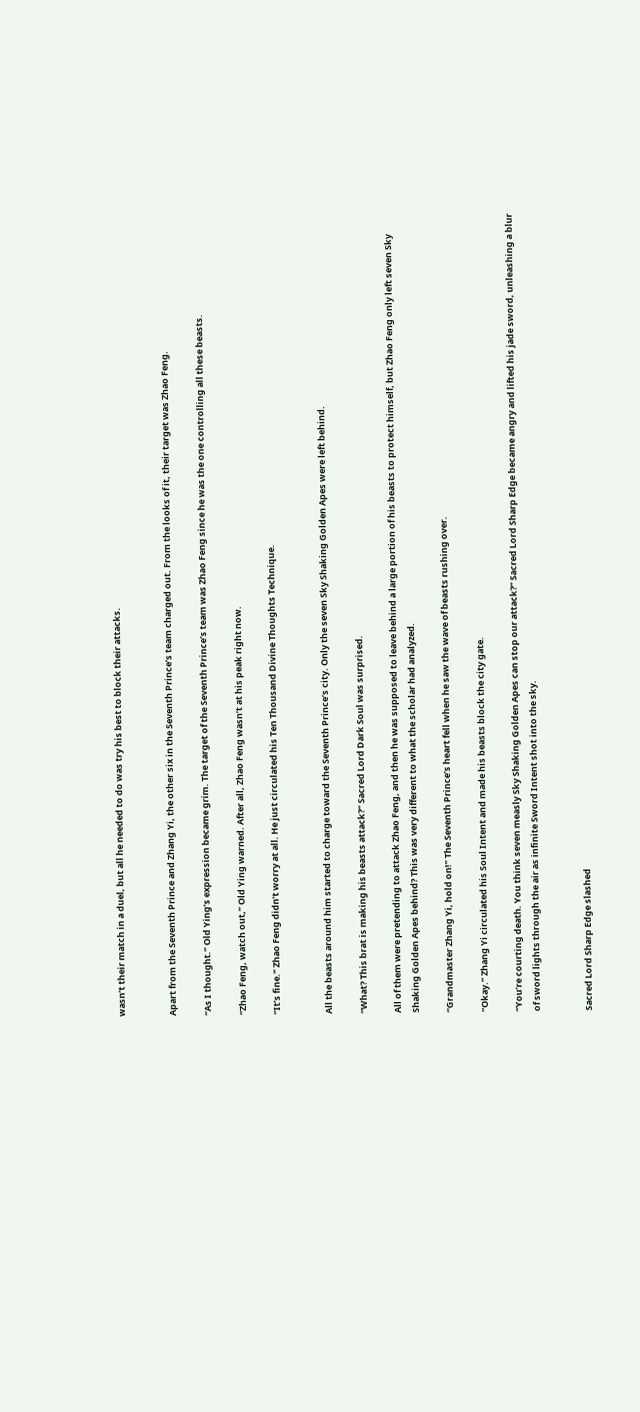wasn’t their match in a duel, but all he needed to do was try his best to block their attacks.


Apart from the Seventh Prince and Zhang Yi, the other six in the Seventh Prince’s team charged out. From the looks of it, their target was Zhao Feng.

“As I thought.” Old Ying’s expression became grim. The target of the Seventh Prince’s team was Zhao Feng since he was the one controlling all these beasts.

“Zhao Feng, watch out,” Old Ying warned. After all, Zhao Feng wasn’t at his peak right now.

“It’s fine.” Zhao Feng didn’t worry at all. He just circulated his Ten Thousand Divine Thoughts Technique.


All the beasts around him started to charge toward the Seventh Prince’s city. Only the seven Sky Shaking Golden Apes were left behind.

“What? This brat is making his beasts attack?” Sacred Lord Dark Soul was surprised.

All of them were pretending to attack Zhao Feng, and then he was supposed to leave behind a large portion of his beasts to protect himself, but Zhao Feng only left seven Sky Shaking Golden Apes behind? This was very different to what the scholar had analyzed.

“Grandmaster Zhang Yi, hold on!” The Seventh Prince’s heart fell when he saw the wave of beasts rushing over.

“Okay.” Zhang Yi circulated his Soul Intent and made his beasts block the city gate.

“You’re courting death. You think seven measly Sky Shaking Golden Apes can stop our attack?” Sacred Lord Sharp Edge became angry and lifted his jade sword, unleashing a blur of sword lights through the air as infinite Sword Intent shot into the sky.


Sacred Lord Sharp Edge slashed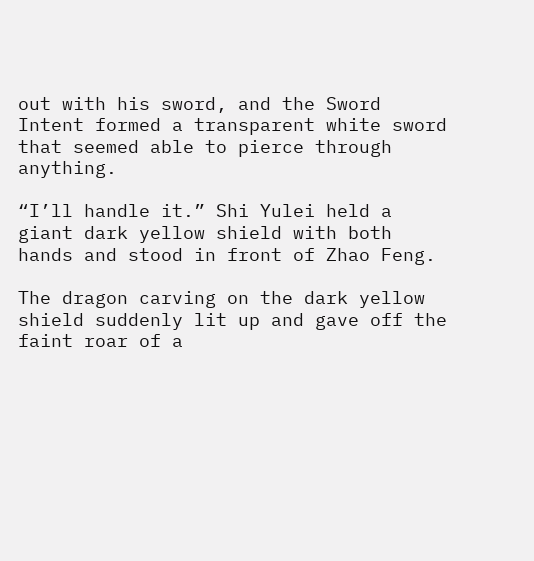out with his sword, and the Sword Intent formed a transparent white sword that seemed able to pierce through anything.

“I’ll handle it.” Shi Yulei held a giant dark yellow shield with both hands and stood in front of Zhao Feng.

The dragon carving on the dark yellow shield suddenly lit up and gave off the faint roar of a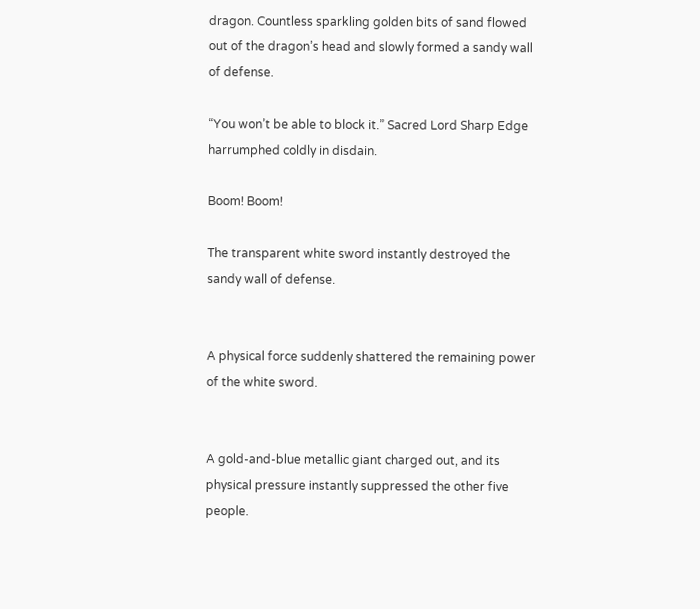dragon. Countless sparkling golden bits of sand flowed out of the dragon’s head and slowly formed a sandy wall of defense.

“You won’t be able to block it.” Sacred Lord Sharp Edge harrumphed coldly in disdain.

Boom! Boom!

The transparent white sword instantly destroyed the sandy wall of defense.


A physical force suddenly shattered the remaining power of the white sword.


A gold-and-blue metallic giant charged out, and its physical pressure instantly suppressed the other five people.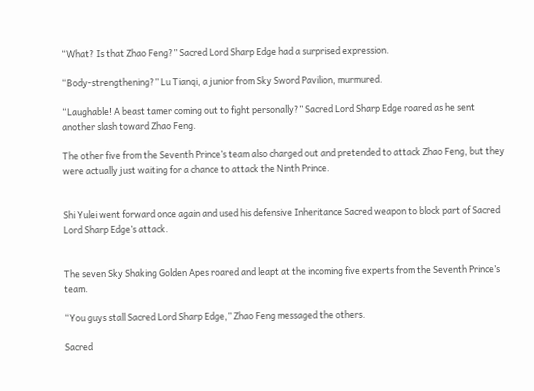“What? Is that Zhao Feng?” Sacred Lord Sharp Edge had a surprised expression.

“Body-strengthening?” Lu Tianqi, a junior from Sky Sword Pavilion, murmured.

“Laughable! A beast tamer coming out to fight personally?” Sacred Lord Sharp Edge roared as he sent another slash toward Zhao Feng.

The other five from the Seventh Prince’s team also charged out and pretended to attack Zhao Feng, but they were actually just waiting for a chance to attack the Ninth Prince.


Shi Yulei went forward once again and used his defensive Inheritance Sacred weapon to block part of Sacred Lord Sharp Edge’s attack.


The seven Sky Shaking Golden Apes roared and leapt at the incoming five experts from the Seventh Prince’s team.

“You guys stall Sacred Lord Sharp Edge,” Zhao Feng messaged the others.

Sacred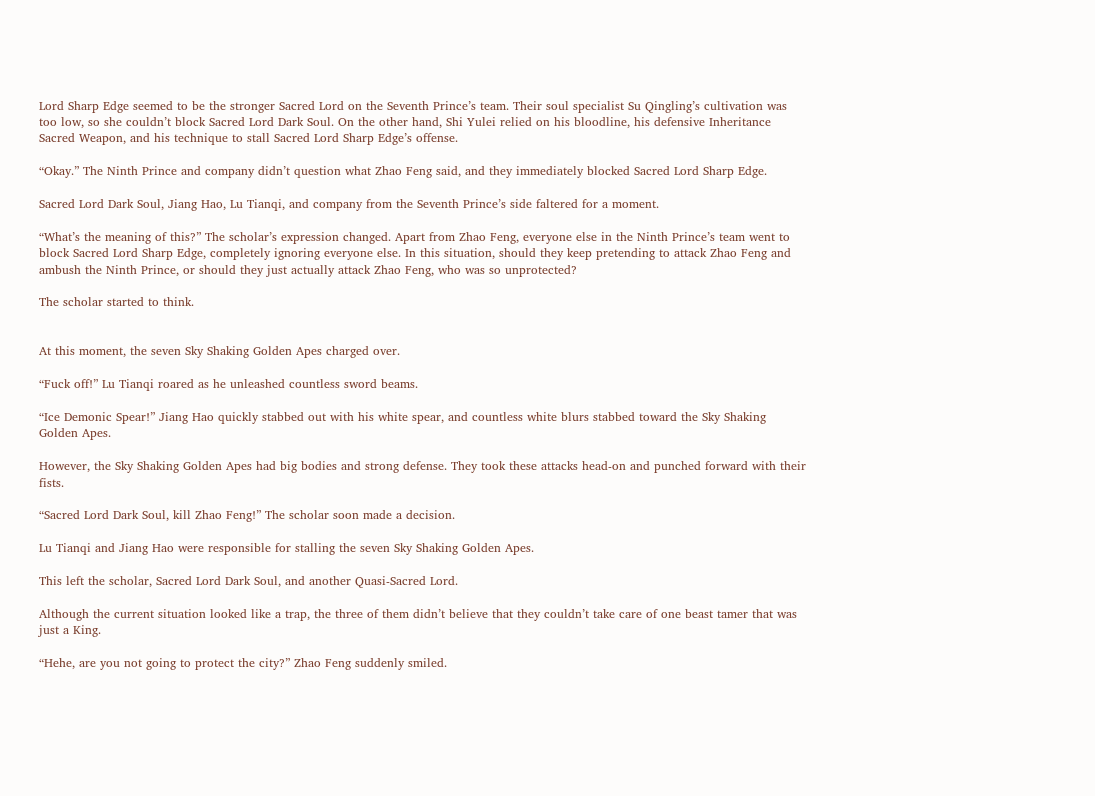Lord Sharp Edge seemed to be the stronger Sacred Lord on the Seventh Prince’s team. Their soul specialist Su Qingling’s cultivation was too low, so she couldn’t block Sacred Lord Dark Soul. On the other hand, Shi Yulei relied on his bloodline, his defensive Inheritance Sacred Weapon, and his technique to stall Sacred Lord Sharp Edge’s offense.

“Okay.” The Ninth Prince and company didn’t question what Zhao Feng said, and they immediately blocked Sacred Lord Sharp Edge.

Sacred Lord Dark Soul, Jiang Hao, Lu Tianqi, and company from the Seventh Prince’s side faltered for a moment.

“What’s the meaning of this?” The scholar’s expression changed. Apart from Zhao Feng, everyone else in the Ninth Prince’s team went to block Sacred Lord Sharp Edge, completely ignoring everyone else. In this situation, should they keep pretending to attack Zhao Feng and ambush the Ninth Prince, or should they just actually attack Zhao Feng, who was so unprotected?

The scholar started to think.


At this moment, the seven Sky Shaking Golden Apes charged over.

“Fuck off!” Lu Tianqi roared as he unleashed countless sword beams.

“Ice Demonic Spear!” Jiang Hao quickly stabbed out with his white spear, and countless white blurs stabbed toward the Sky Shaking Golden Apes.

However, the Sky Shaking Golden Apes had big bodies and strong defense. They took these attacks head-on and punched forward with their fists.

“Sacred Lord Dark Soul, kill Zhao Feng!” The scholar soon made a decision.

Lu Tianqi and Jiang Hao were responsible for stalling the seven Sky Shaking Golden Apes.

This left the scholar, Sacred Lord Dark Soul, and another Quasi-Sacred Lord.

Although the current situation looked like a trap, the three of them didn’t believe that they couldn’t take care of one beast tamer that was just a King.

“Hehe, are you not going to protect the city?” Zhao Feng suddenly smiled.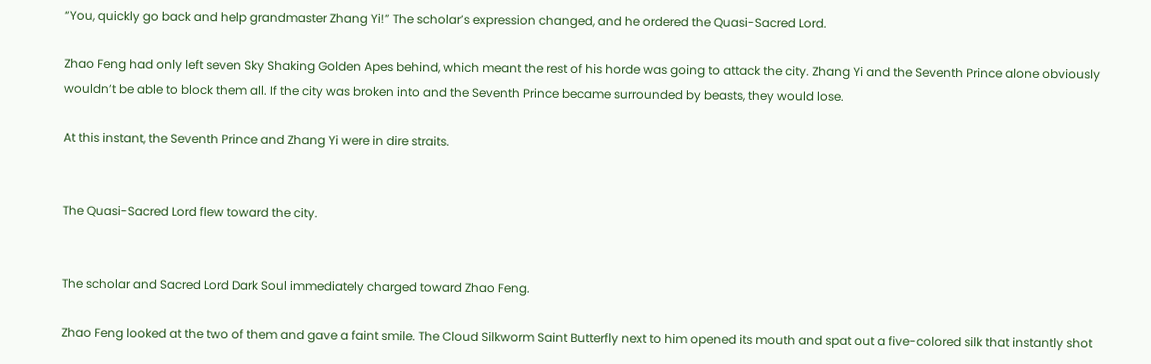“You, quickly go back and help grandmaster Zhang Yi!” The scholar’s expression changed, and he ordered the Quasi-Sacred Lord.

Zhao Feng had only left seven Sky Shaking Golden Apes behind, which meant the rest of his horde was going to attack the city. Zhang Yi and the Seventh Prince alone obviously wouldn’t be able to block them all. If the city was broken into and the Seventh Prince became surrounded by beasts, they would lose.

At this instant, the Seventh Prince and Zhang Yi were in dire straits.


The Quasi-Sacred Lord flew toward the city.


The scholar and Sacred Lord Dark Soul immediately charged toward Zhao Feng.

Zhao Feng looked at the two of them and gave a faint smile. The Cloud Silkworm Saint Butterfly next to him opened its mouth and spat out a five-colored silk that instantly shot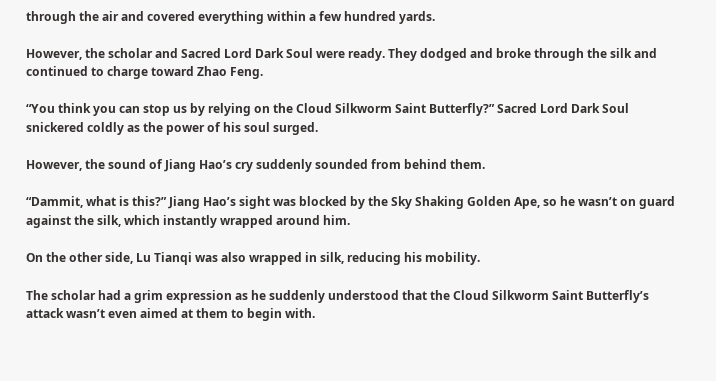through the air and covered everything within a few hundred yards.

However, the scholar and Sacred Lord Dark Soul were ready. They dodged and broke through the silk and continued to charge toward Zhao Feng.

“You think you can stop us by relying on the Cloud Silkworm Saint Butterfly?” Sacred Lord Dark Soul snickered coldly as the power of his soul surged.

However, the sound of Jiang Hao’s cry suddenly sounded from behind them.

“Dammit, what is this?” Jiang Hao’s sight was blocked by the Sky Shaking Golden Ape, so he wasn’t on guard against the silk, which instantly wrapped around him.

On the other side, Lu Tianqi was also wrapped in silk, reducing his mobility.

The scholar had a grim expression as he suddenly understood that the Cloud Silkworm Saint Butterfly’s attack wasn’t even aimed at them to begin with.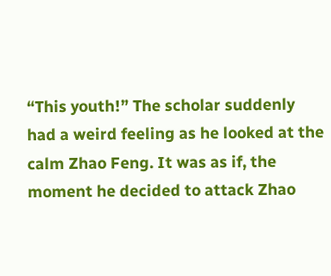“This youth!” The scholar suddenly had a weird feeling as he looked at the calm Zhao Feng. It was as if, the moment he decided to attack Zhao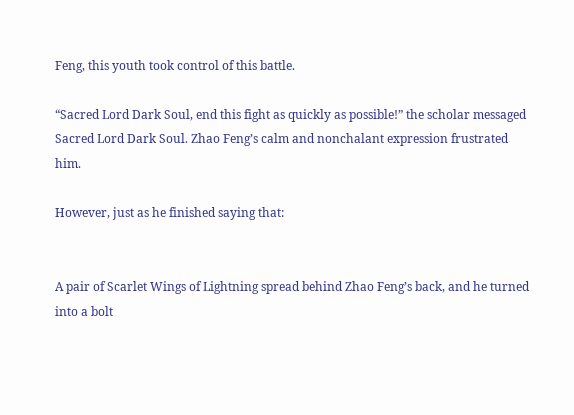Feng, this youth took control of this battle.

“Sacred Lord Dark Soul, end this fight as quickly as possible!” the scholar messaged Sacred Lord Dark Soul. Zhao Feng’s calm and nonchalant expression frustrated him.

However, just as he finished saying that:


A pair of Scarlet Wings of Lightning spread behind Zhao Feng’s back, and he turned into a bolt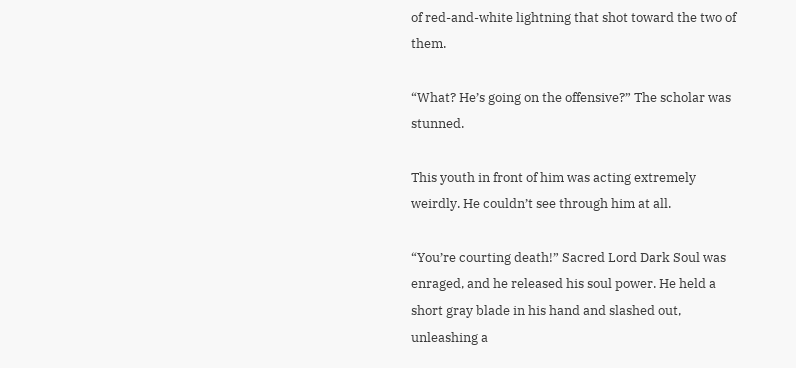of red-and-white lightning that shot toward the two of them.

“What? He’s going on the offensive?” The scholar was stunned.

This youth in front of him was acting extremely weirdly. He couldn’t see through him at all.

“You’re courting death!” Sacred Lord Dark Soul was enraged, and he released his soul power. He held a short gray blade in his hand and slashed out, unleashing a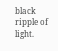black ripple of light.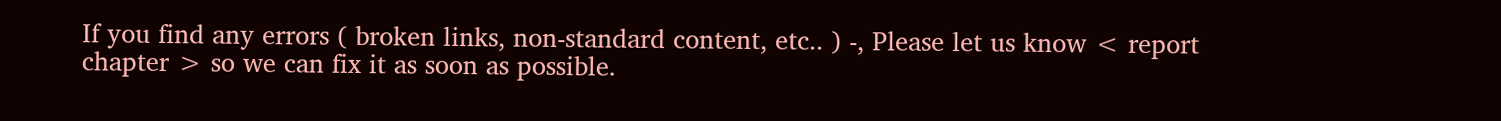If you find any errors ( broken links, non-standard content, etc.. ) -, Please let us know < report chapter > so we can fix it as soon as possible.